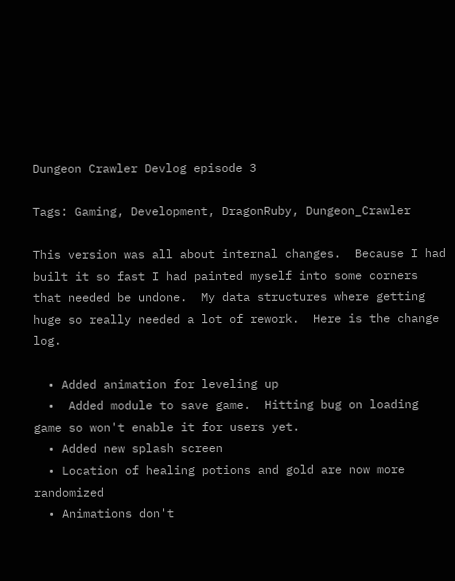Dungeon Crawler Devlog episode 3

Tags: Gaming, Development, DragonRuby, Dungeon_Crawler

This version was all about internal changes.  Because I had built it so fast I had painted myself into some corners that needed be undone.  My data structures where getting huge so really needed a lot of rework.  Here is the change log.

  • Added animation for leveling up
  •  Added module to save game.  Hitting bug on loading game so won't enable it for users yet.
  • Added new splash screen
  • Location of healing potions and gold are now more randomized
  • Animations don't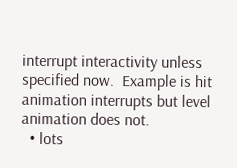interrupt interactivity unless specified now.  Example is hit animation interrupts but level animation does not.
  • lots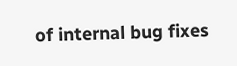of internal bug fixes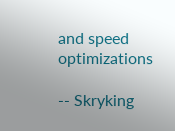and speed optimizations

-- Skryking